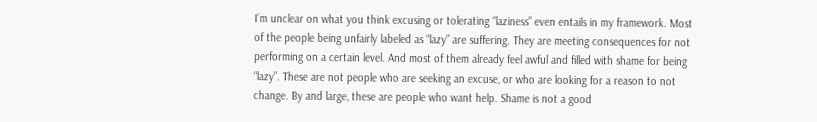I’m unclear on what you think excusing or tolerating “laziness” even entails in my framework. Most of the people being unfairly labeled as “lazy” are suffering. They are meeting consequences for not performing on a certain level. And most of them already feel awful and filled with shame for being “lazy”. These are not people who are seeking an excuse, or who are looking for a reason to not change. By and large, these are people who want help. Shame is not a good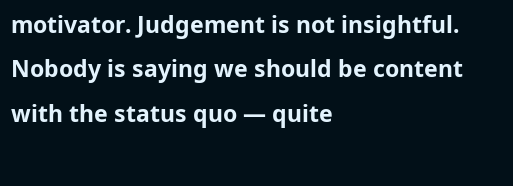motivator. Judgement is not insightful. Nobody is saying we should be content with the status quo — quite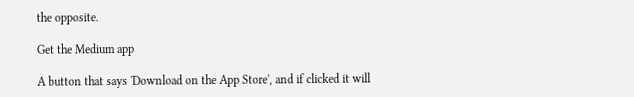the opposite.

Get the Medium app

A button that says 'Download on the App Store', and if clicked it will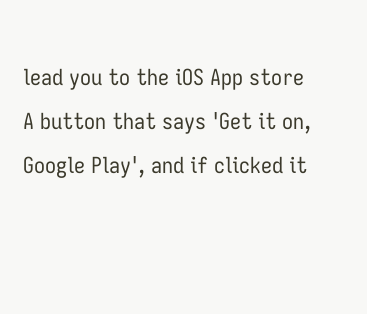lead you to the iOS App store
A button that says 'Get it on, Google Play', and if clicked it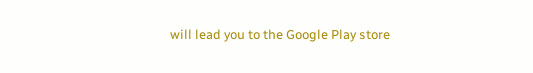will lead you to the Google Play store